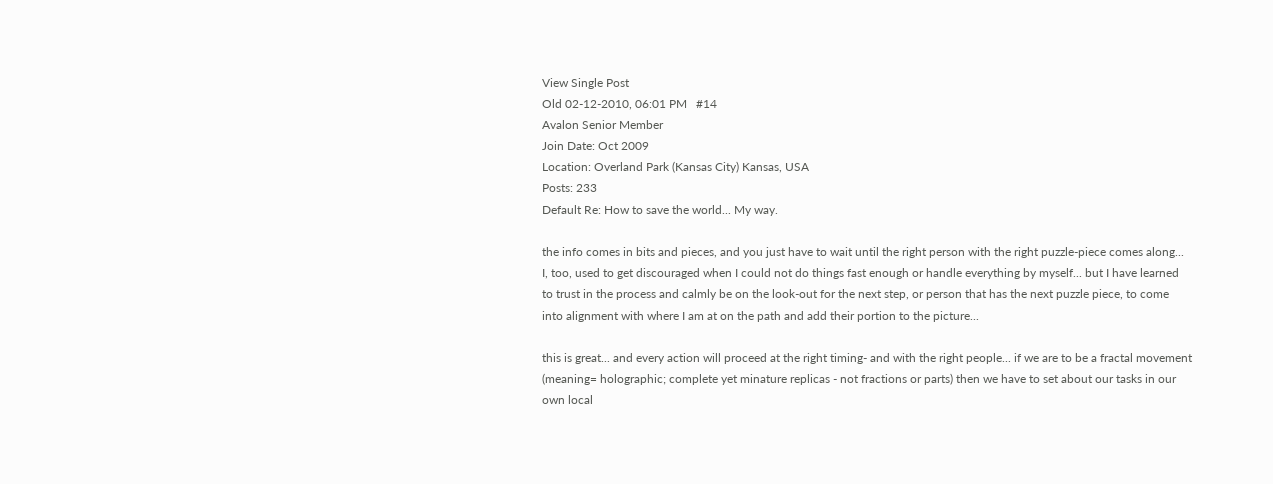View Single Post
Old 02-12-2010, 06:01 PM   #14
Avalon Senior Member
Join Date: Oct 2009
Location: Overland Park (Kansas City) Kansas, USA
Posts: 233
Default Re: How to save the world... My way.

the info comes in bits and pieces, and you just have to wait until the right person with the right puzzle-piece comes along... I, too, used to get discouraged when I could not do things fast enough or handle everything by myself... but I have learned to trust in the process and calmly be on the look-out for the next step, or person that has the next puzzle piece, to come into alignment with where I am at on the path and add their portion to the picture...

this is great... and every action will proceed at the right timing- and with the right people... if we are to be a fractal movement (meaning= holographic; complete yet minature replicas - not fractions or parts) then we have to set about our tasks in our own local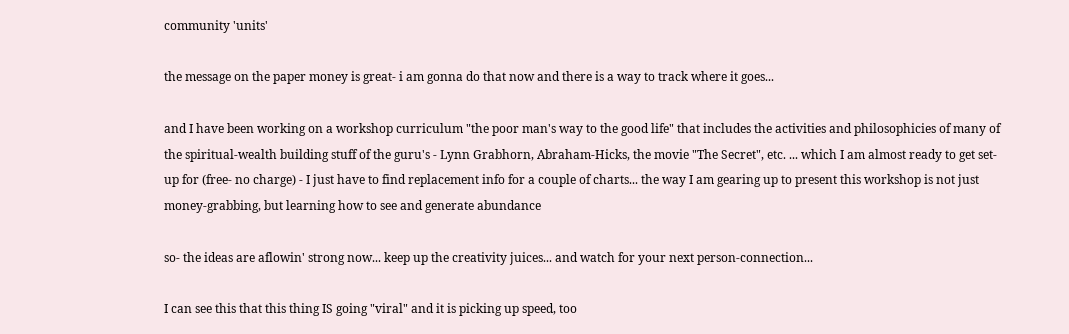community 'units'

the message on the paper money is great- i am gonna do that now and there is a way to track where it goes...

and I have been working on a workshop curriculum "the poor man's way to the good life" that includes the activities and philosophicies of many of the spiritual-wealth building stuff of the guru's - Lynn Grabhorn, Abraham-Hicks, the movie "The Secret", etc. ... which I am almost ready to get set-up for (free- no charge) - I just have to find replacement info for a couple of charts... the way I am gearing up to present this workshop is not just money-grabbing, but learning how to see and generate abundance

so- the ideas are aflowin' strong now... keep up the creativity juices... and watch for your next person-connection...

I can see this that this thing IS going "viral" and it is picking up speed, too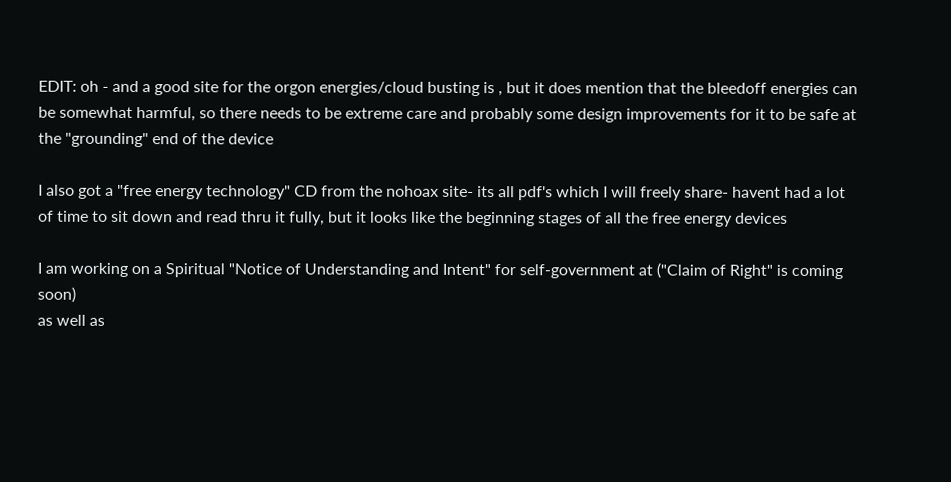EDIT: oh - and a good site for the orgon energies/cloud busting is , but it does mention that the bleedoff energies can be somewhat harmful, so there needs to be extreme care and probably some design improvements for it to be safe at the "grounding" end of the device

I also got a "free energy technology" CD from the nohoax site- its all pdf's which I will freely share- havent had a lot of time to sit down and read thru it fully, but it looks like the beginning stages of all the free energy devices

I am working on a Spiritual "Notice of Understanding and Intent" for self-government at ("Claim of Right" is coming soon)
as well as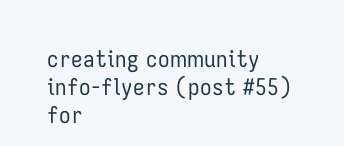creating community info-flyers (post #55) for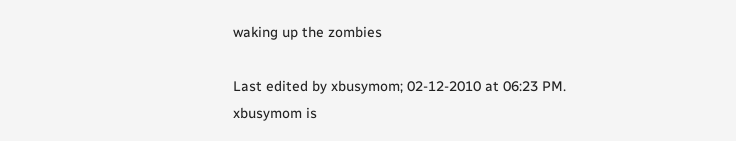waking up the zombies

Last edited by xbusymom; 02-12-2010 at 06:23 PM.
xbusymom is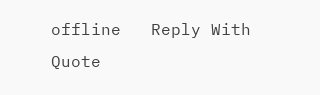offline   Reply With Quote